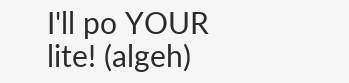I'll po YOUR lite! (algeh)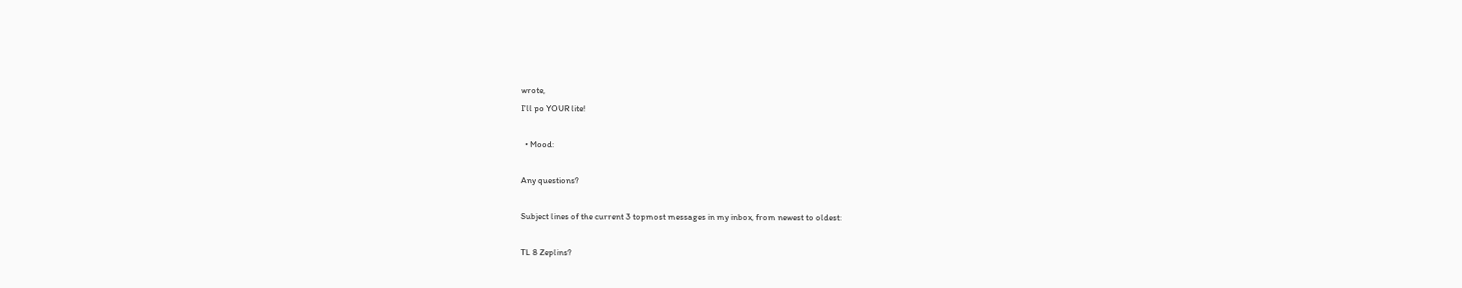wrote,
I'll po YOUR lite!

  • Mood:

Any questions?

Subject lines of the current 3 topmost messages in my inbox, from newest to oldest:

TL 8 Zeplins?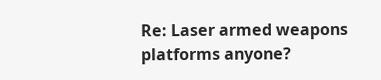Re: Laser armed weapons platforms anyone?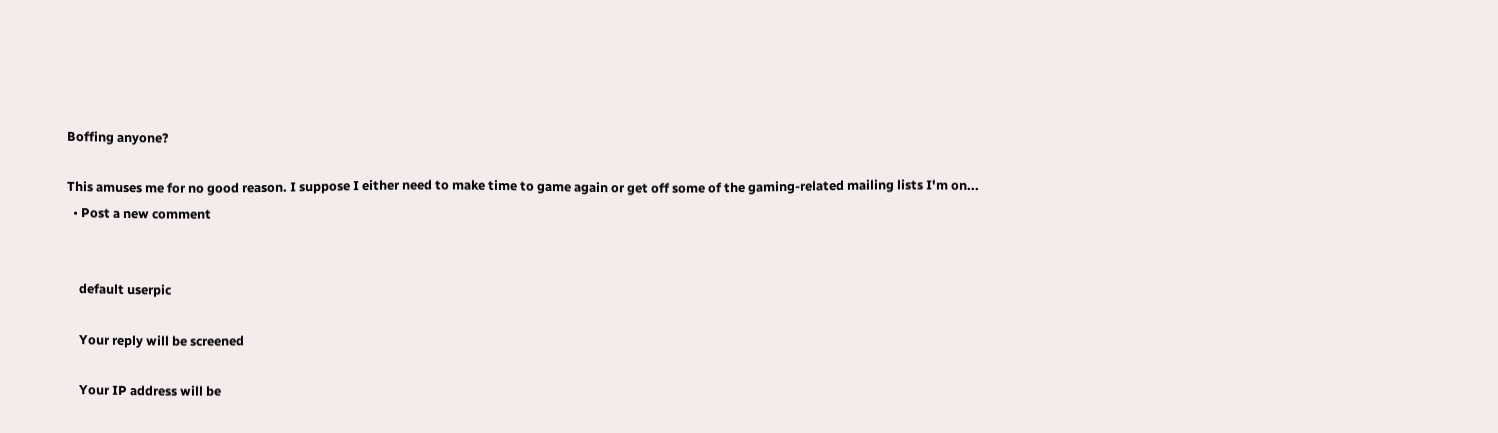Boffing anyone?

This amuses me for no good reason. I suppose I either need to make time to game again or get off some of the gaming-related mailing lists I'm on...
  • Post a new comment


    default userpic

    Your reply will be screened

    Your IP address will be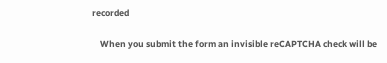recorded

    When you submit the form an invisible reCAPTCHA check will be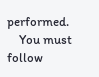performed.
    You must follow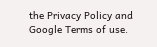the Privacy Policy and Google Terms of use.